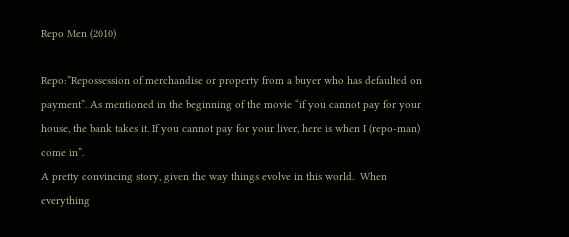Repo Men (2010)

Repo:”Repossession of merchandise or property from a buyer who has defaulted on payment”. As mentioned in the beginning of the movie “if you cannot pay for your house, the bank takes it. If you cannot pay for your liver, here is when I (repo-man) come in”.
A pretty convincing story, given the way things evolve in this world.  When everything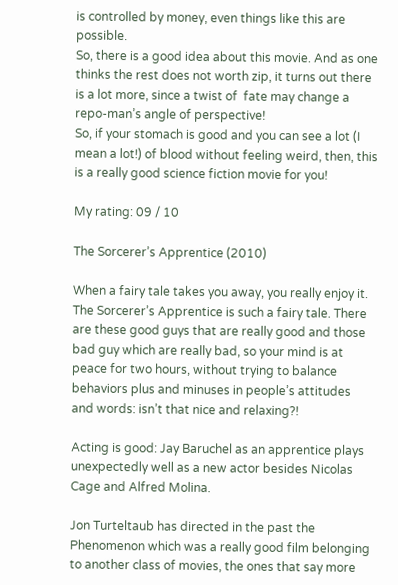is controlled by money, even things like this are possible.
So, there is a good idea about this movie. And as one thinks the rest does not worth zip, it turns out there is a lot more, since a twist of  fate may change a repo-man’s angle of perspective!
So, if your stomach is good and you can see a lot (I mean a lot!) of blood without feeling weird, then, this is a really good science fiction movie for you!

My rating: 09 / 10

The Sorcerer’s Apprentice (2010)

When a fairy tale takes you away, you really enjoy it. The Sorcerer’s Apprentice is such a fairy tale. There are these good guys that are really good and those bad guy which are really bad, so your mind is at peace for two hours, without trying to balance behaviors plus and minuses in people’s attitudes and words: isn’t that nice and relaxing?!

Acting is good: Jay Baruchel as an apprentice plays unexpectedly well as a new actor besides Nicolas Cage and Alfred Molina.

Jon Turteltaub has directed in the past the Phenomenon which was a really good film belonging to another class of movies, the ones that say more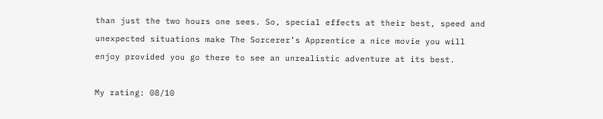than just the two hours one sees. So, special effects at their best, speed and unexpected situations make The Sorcerer’s Apprentice a nice movie you will enjoy provided you go there to see an unrealistic adventure at its best.

My rating: 08/10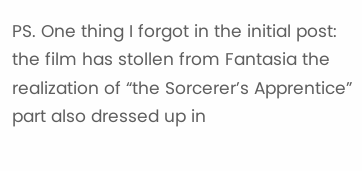PS. One thing I forgot in the initial post: the film has stollen from Fantasia the realization of “the Sorcerer’s Apprentice” part also dressed up in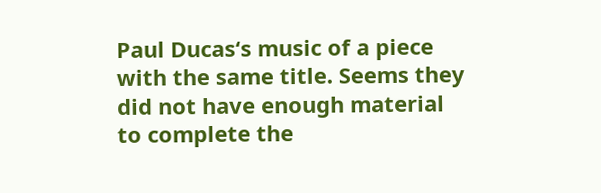Paul Ducas‘s music of a piece with the same title. Seems they did not have enough material to complete the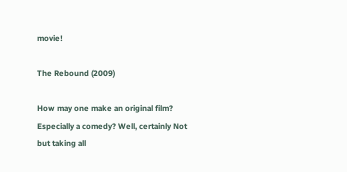movie!

The Rebound (2009)

How may one make an original film? Especially a comedy? Well, certainly Not but taking all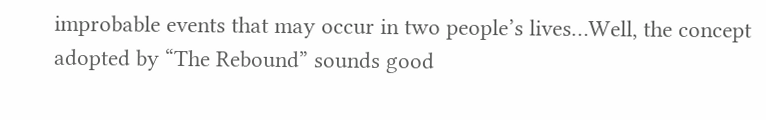improbable events that may occur in two people’s lives…Well, the concept adopted by “The Rebound” sounds good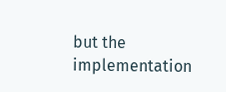but the implementation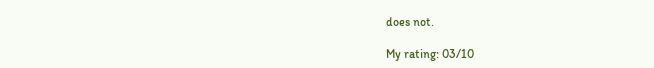does not.

My rating: 03/10